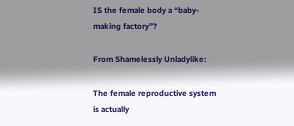IS the female body a “baby-making factory”?

From Shamelessly Unladylike:

The female reproductive system is actually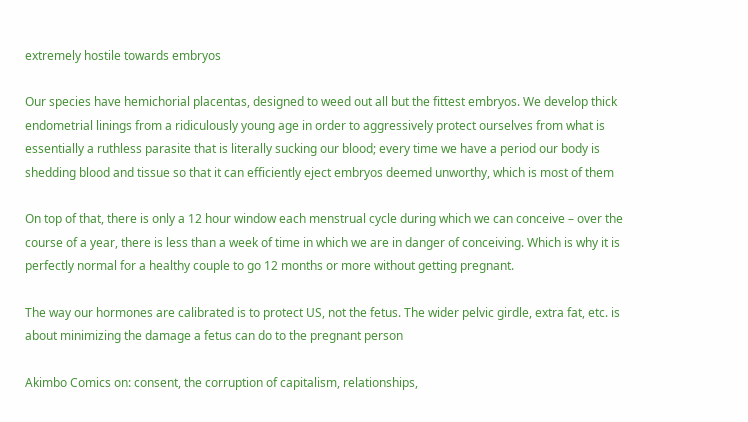extremely hostile towards embryos

Our species have hemichorial placentas, designed to weed out all but the fittest embryos. We develop thick endometrial linings from a ridiculously young age in order to aggressively protect ourselves from what is essentially a ruthless parasite that is literally sucking our blood; every time we have a period our body is shedding blood and tissue so that it can efficiently eject embryos deemed unworthy, which is most of them

On top of that, there is only a 12 hour window each menstrual cycle during which we can conceive – over the course of a year, there is less than a week of time in which we are in danger of conceiving. Which is why it is perfectly normal for a healthy couple to go 12 months or more without getting pregnant.

The way our hormones are calibrated is to protect US, not the fetus. The wider pelvic girdle, extra fat, etc. is about minimizing the damage a fetus can do to the pregnant person

Akimbo Comics on: consent, the corruption of capitalism, relationships,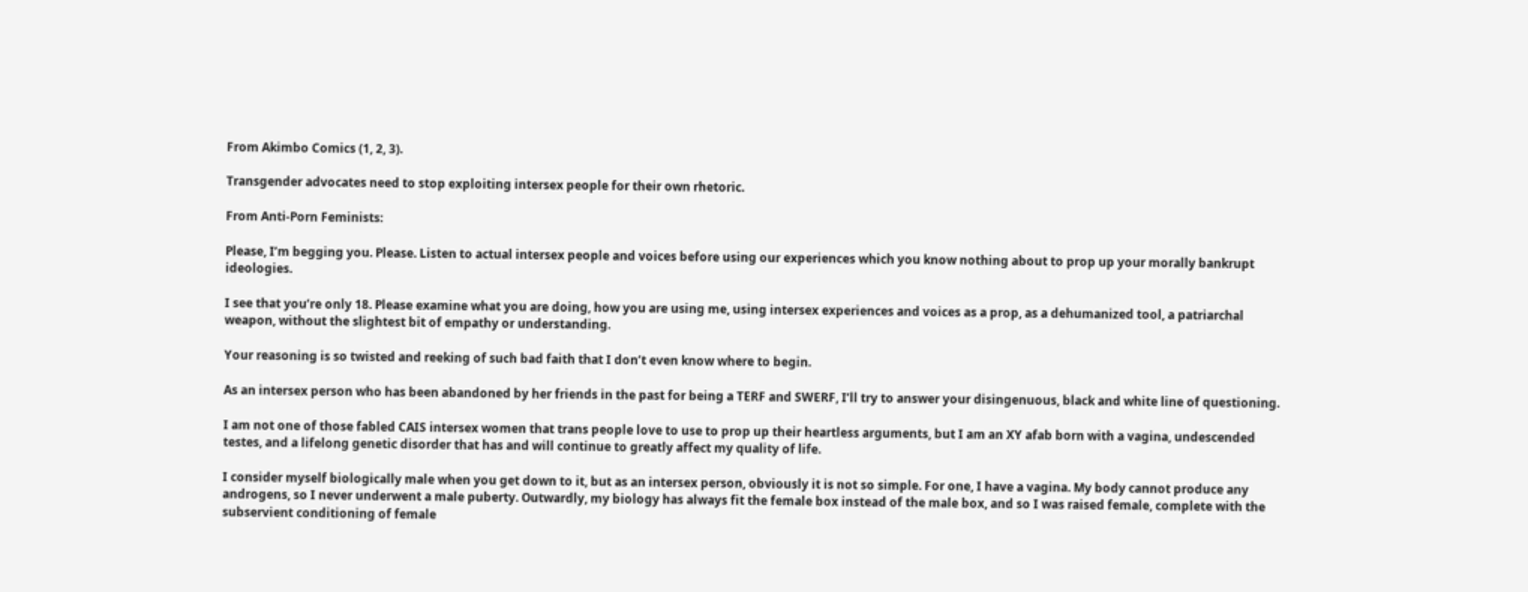From Akimbo Comics (1, 2, 3).

Transgender advocates need to stop exploiting intersex people for their own rhetoric.

From Anti-Porn Feminists:

Please, I’m begging you. Please. Listen to actual intersex people and voices before using our experiences which you know nothing about to prop up your morally bankrupt ideologies.

I see that you’re only 18. Please examine what you are doing, how you are using me, using intersex experiences and voices as a prop, as a dehumanized tool, a patriarchal weapon, without the slightest bit of empathy or understanding.

Your reasoning is so twisted and reeking of such bad faith that I don’t even know where to begin.

As an intersex person who has been abandoned by her friends in the past for being a TERF and SWERF, I’ll try to answer your disingenuous, black and white line of questioning.

I am not one of those fabled CAIS intersex women that trans people love to use to prop up their heartless arguments, but I am an XY afab born with a vagina, undescended testes, and a lifelong genetic disorder that has and will continue to greatly affect my quality of life.

I consider myself biologically male when you get down to it, but as an intersex person, obviously it is not so simple. For one, I have a vagina. My body cannot produce any androgens, so I never underwent a male puberty. Outwardly, my biology has always fit the female box instead of the male box, and so I was raised female, complete with the subservient conditioning of female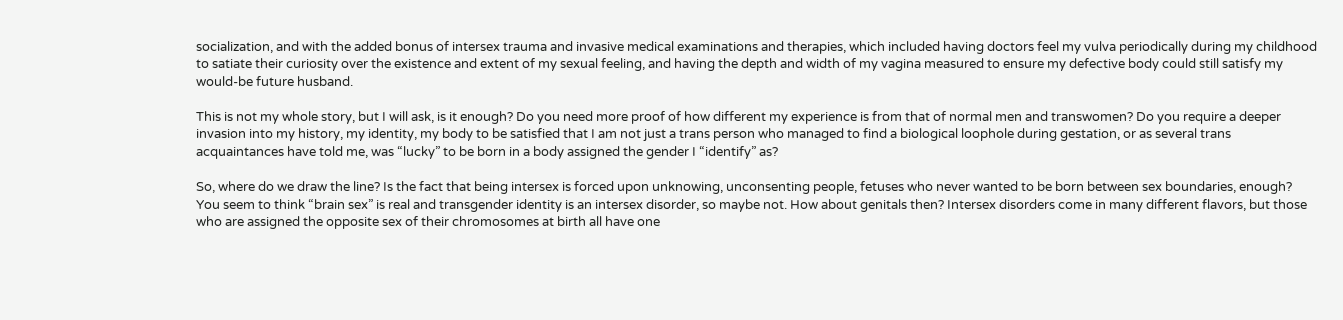socialization, and with the added bonus of intersex trauma and invasive medical examinations and therapies, which included having doctors feel my vulva periodically during my childhood to satiate their curiosity over the existence and extent of my sexual feeling, and having the depth and width of my vagina measured to ensure my defective body could still satisfy my would-be future husband.

This is not my whole story, but I will ask, is it enough? Do you need more proof of how different my experience is from that of normal men and transwomen? Do you require a deeper invasion into my history, my identity, my body to be satisfied that I am not just a trans person who managed to find a biological loophole during gestation, or as several trans acquaintances have told me, was “lucky” to be born in a body assigned the gender I “identify” as?

So, where do we draw the line? Is the fact that being intersex is forced upon unknowing, unconsenting people, fetuses who never wanted to be born between sex boundaries, enough? You seem to think “brain sex” is real and transgender identity is an intersex disorder, so maybe not. How about genitals then? Intersex disorders come in many different flavors, but those who are assigned the opposite sex of their chromosomes at birth all have one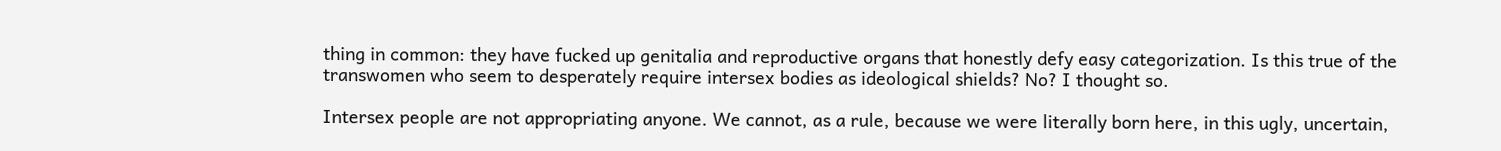thing in common: they have fucked up genitalia and reproductive organs that honestly defy easy categorization. Is this true of the transwomen who seem to desperately require intersex bodies as ideological shields? No? I thought so.

Intersex people are not appropriating anyone. We cannot, as a rule, because we were literally born here, in this ugly, uncertain,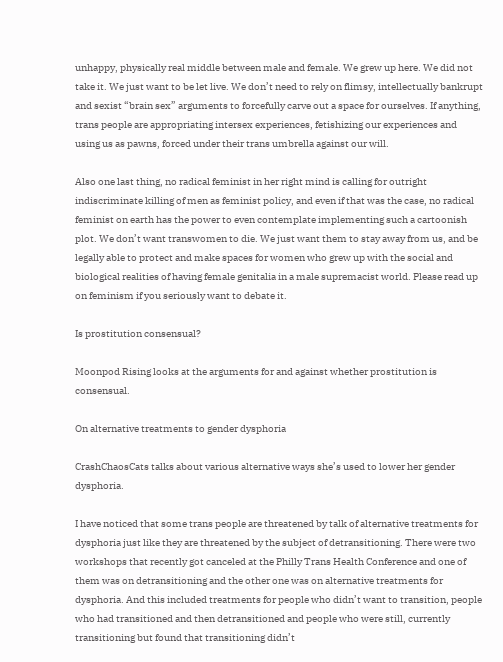unhappy, physically real middle between male and female. We grew up here. We did not take it. We just want to be let live. We don’t need to rely on flimsy, intellectually bankrupt and sexist “brain sex” arguments to forcefully carve out a space for ourselves. If anything, trans people are appropriating intersex experiences, fetishizing our experiences and using us as pawns, forced under their trans umbrella against our will.

Also one last thing, no radical feminist in her right mind is calling for outright indiscriminate killing of men as feminist policy, and even if that was the case, no radical feminist on earth has the power to even contemplate implementing such a cartoonish plot. We don’t want transwomen to die. We just want them to stay away from us, and be legally able to protect and make spaces for women who grew up with the social and biological realities of having female genitalia in a male supremacist world. Please read up on feminism if you seriously want to debate it.

Is prostitution consensual?

Moonpod Rising looks at the arguments for and against whether prostitution is consensual.

On alternative treatments to gender dysphoria

CrashChaosCats talks about various alternative ways she’s used to lower her gender dysphoria.

I have noticed that some trans people are threatened by talk of alternative treatments for dysphoria just like they are threatened by the subject of detransitioning. There were two workshops that recently got canceled at the Philly Trans Health Conference and one of them was on detransitioning and the other one was on alternative treatments for dysphoria. And this included treatments for people who didn’t want to transition, people who had transitioned and then detransitioned and people who were still, currently transitioning but found that transitioning didn’t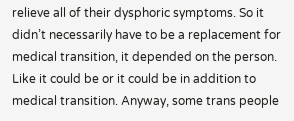relieve all of their dysphoric symptoms. So it didn’t necessarily have to be a replacement for medical transition, it depended on the person. Like it could be or it could be in addition to medical transition. Anyway, some trans people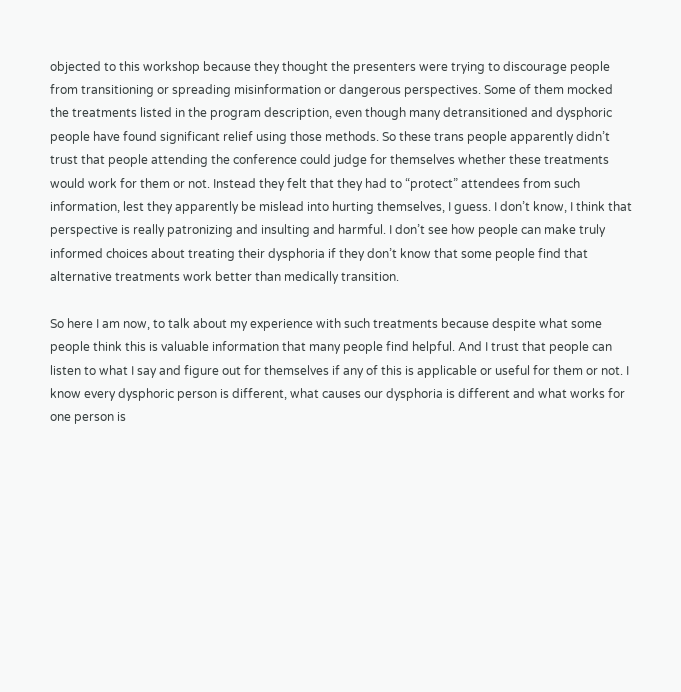objected to this workshop because they thought the presenters were trying to discourage people from transitioning or spreading misinformation or dangerous perspectives. Some of them mocked the treatments listed in the program description, even though many detransitioned and dysphoric people have found significant relief using those methods. So these trans people apparently didn’t trust that people attending the conference could judge for themselves whether these treatments would work for them or not. Instead they felt that they had to “protect” attendees from such information, lest they apparently be mislead into hurting themselves, I guess. I don’t know, I think that perspective is really patronizing and insulting and harmful. I don’t see how people can make truly informed choices about treating their dysphoria if they don’t know that some people find that alternative treatments work better than medically transition.

So here I am now, to talk about my experience with such treatments because despite what some people think this is valuable information that many people find helpful. And I trust that people can listen to what I say and figure out for themselves if any of this is applicable or useful for them or not. I know every dysphoric person is different, what causes our dysphoria is different and what works for one person is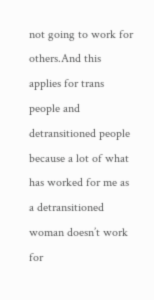not going to work for others.And this applies for trans people and detransitioned people because a lot of what has worked for me as a detransitioned woman doesn’t work for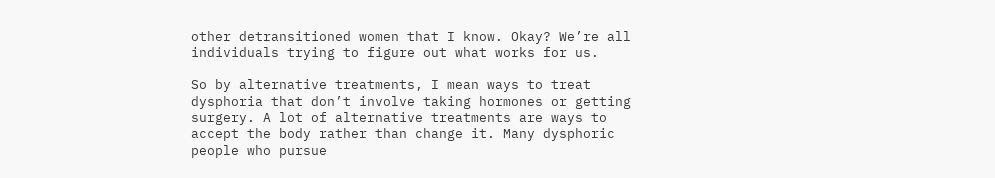other detransitioned women that I know. Okay? We’re all individuals trying to figure out what works for us.

So by alternative treatments, I mean ways to treat dysphoria that don’t involve taking hormones or getting surgery. A lot of alternative treatments are ways to accept the body rather than change it. Many dysphoric people who pursue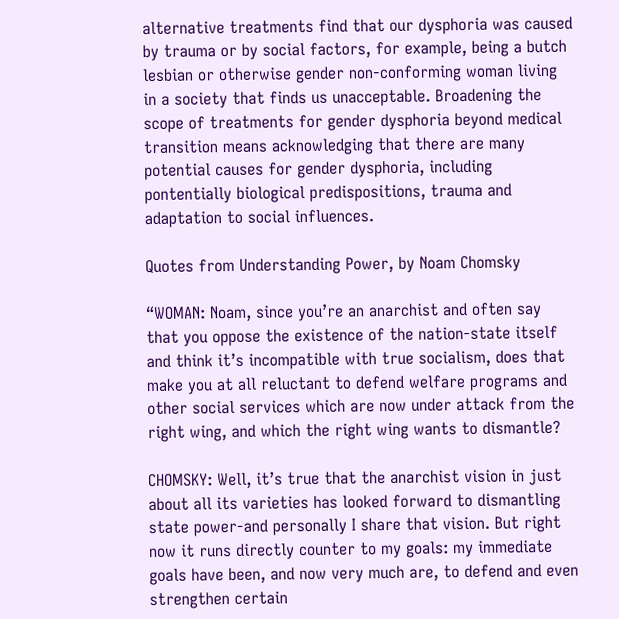alternative treatments find that our dysphoria was caused by trauma or by social factors, for example, being a butch lesbian or otherwise gender non-conforming woman living in a society that finds us unacceptable. Broadening the scope of treatments for gender dysphoria beyond medical transition means acknowledging that there are many potential causes for gender dysphoria, including pontentially biological predispositions, trauma and adaptation to social influences.

Quotes from Understanding Power, by Noam Chomsky

“WOMAN: Noam, since you’re an anarchist and often say that you oppose the existence of the nation-state itself and think it’s incompatible with true socialism, does that make you at all reluctant to defend welfare programs and other social services which are now under attack from the right wing, and which the right wing wants to dismantle?

CHOMSKY: Well, it’s true that the anarchist vision in just about all its varieties has looked forward to dismantling state power-and personally I share that vision. But right now it runs directly counter to my goals: my immediate goals have been, and now very much are, to defend and even strengthen certain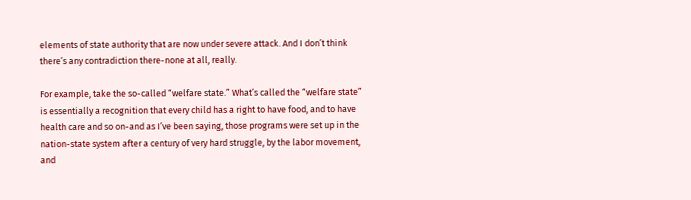elements of state authority that are now under severe attack. And I don’t think there’s any contradiction there-none at all, really.

For example, take the so-called “welfare state.” What’s called the “welfare state” is essentially a recognition that every child has a right to have food, and to have health care and so on-and as I’ve been saying, those programs were set up in the nation-state system after a century of very hard struggle, by the labor movement, and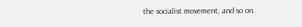the socialist movement, and so on.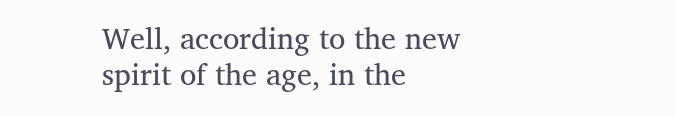Well, according to the new spirit of the age, in the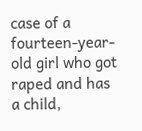case of a fourteen-year-old girl who got raped and has a child,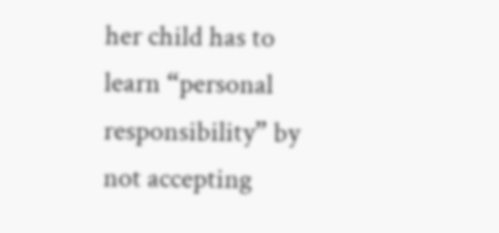her child has to learn “personal responsibility” by not accepting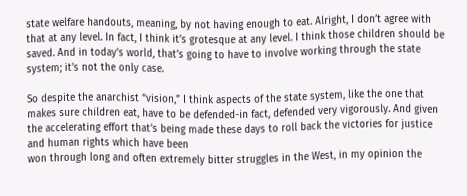state welfare handouts, meaning, by not having enough to eat. Alright, I don’t agree with that at any level. In fact, I think it’s grotesque at any level. I think those children should be saved. And in today’s world, that’s going to have to involve working through the state system; it’s not the only case.

So despite the anarchist “vision,” I think aspects of the state system, like the one that makes sure children eat, have to be defended-in fact, defended very vigorously. And given the accelerating effort that’s being made these days to roll back the victories for justice and human rights which have been
won through long and often extremely bitter struggles in the West, in my opinion the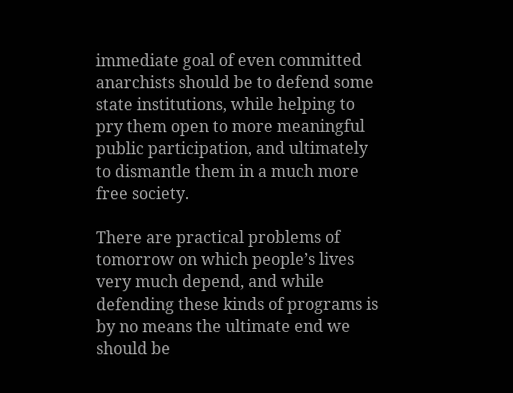immediate goal of even committed anarchists should be to defend some state institutions, while helping to pry them open to more meaningful public participation, and ultimately to dismantle them in a much more free society.

There are practical problems of tomorrow on which people’s lives very much depend, and while defending these kinds of programs is by no means the ultimate end we should be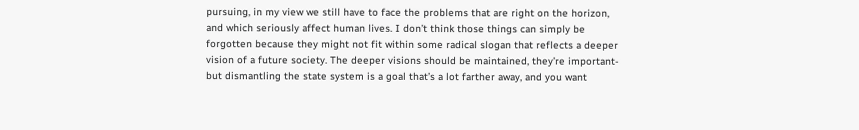pursuing, in my view we still have to face the problems that are right on the horizon, and which seriously affect human lives. I don’t think those things can simply be forgotten because they might not fit within some radical slogan that reflects a deeper vision of a future society. The deeper visions should be maintained, they’re important-but dismantling the state system is a goal that’s a lot farther away, and you want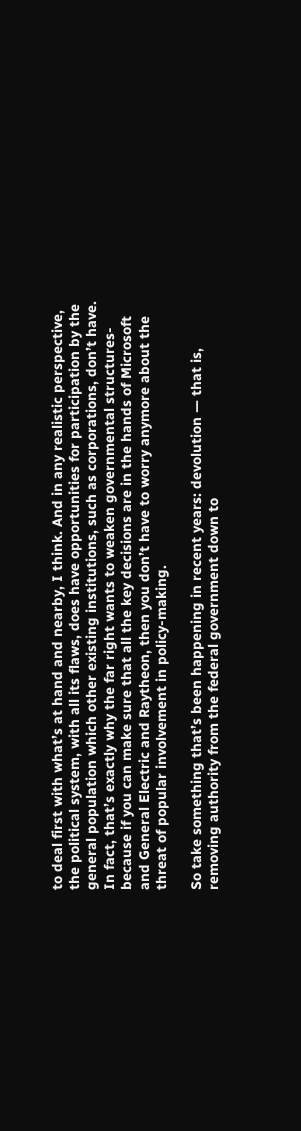to deal first with what’s at hand and nearby, I think. And in any realistic perspective, the political system, with all its flaws, does have opportunities for participation by the general population which other existing institutions, such as corporations, don’t have. In fact, that’s exactly why the far right wants to weaken governmental structures-because if you can make sure that all the key decisions are in the hands of Microsoft and General Electric and Raytheon, then you don’t have to worry anymore about the threat of popular involvement in policy-making.

So take something that’s been happening in recent years: devolution — that is, removing authority from the federal government down to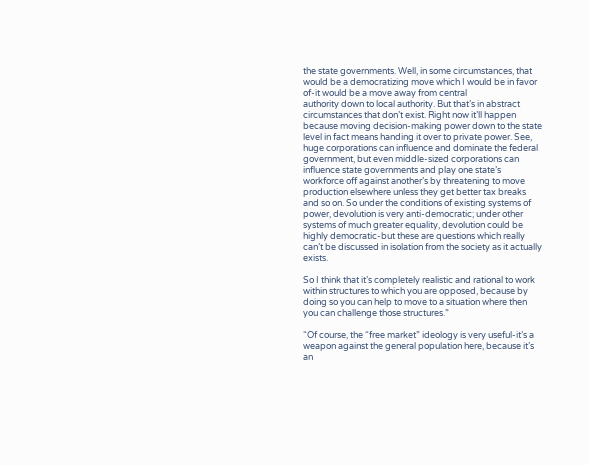the state governments. Well, in some circumstances, that would be a democratizing move which I would be in favor of-it would be a move away from central
authority down to local authority. But that’s in abstract circumstances that don’t exist. Right now it’ll happen because moving decision-making power down to the state level in fact means handing it over to private power. See, huge corporations can influence and dominate the federal government, but even middle-sized corporations can influence state governments and play one state’s workforce off against another’s by threatening to move production elsewhere unless they get better tax breaks and so on. So under the conditions of existing systems of power, devolution is very anti-democratic; under other systems of much greater equality, devolution could be highly democratic-but these are questions which really can’t be discussed in isolation from the society as it actually exists.

So I think that it’s completely realistic and rational to work within structures to which you are opposed, because by doing so you can help to move to a situation where then you can challenge those structures.”

“Of course, the “free market” ideology is very useful-it’s a weapon against the general population here, because it’s an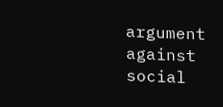argument against social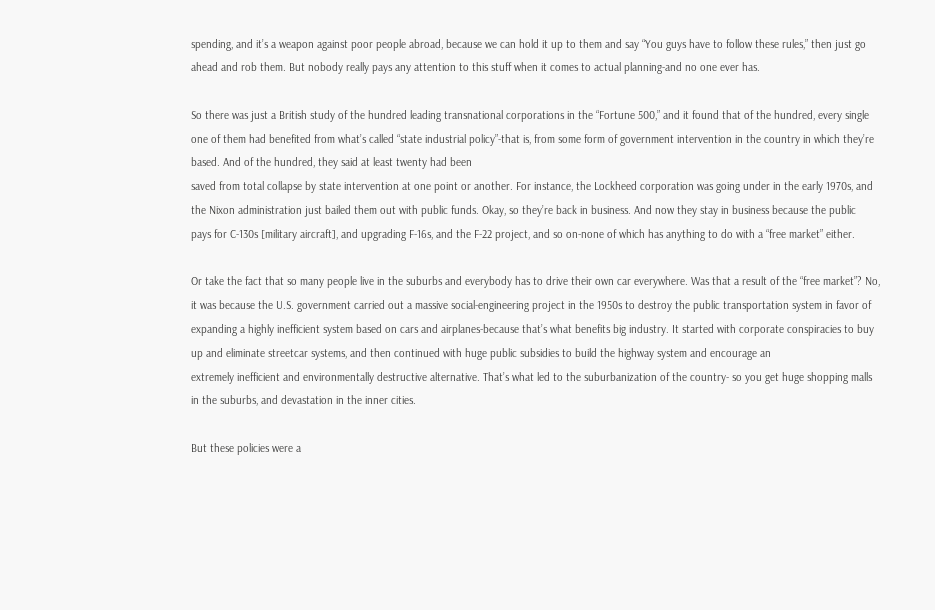spending, and it’s a weapon against poor people abroad, because we can hold it up to them and say “You guys have to follow these rules,” then just go ahead and rob them. But nobody really pays any attention to this stuff when it comes to actual planning-and no one ever has.

So there was just a British study of the hundred leading transnational corporations in the “Fortune 500,” and it found that of the hundred, every single one of them had benefited from what’s called “state industrial policy”-that is, from some form of government intervention in the country in which they’re based. And of the hundred, they said at least twenty had been
saved from total collapse by state intervention at one point or another. For instance, the Lockheed corporation was going under in the early 1970s, and the Nixon administration just bailed them out with public funds. Okay, so they’re back in business. And now they stay in business because the public
pays for C-130s [military aircraft], and upgrading F-16s, and the F-22 project, and so on-none of which has anything to do with a “free market” either.

Or take the fact that so many people live in the suburbs and everybody has to drive their own car everywhere. Was that a result of the “free market”? No, it was because the U.S. government carried out a massive social-engineering project in the 1950s to destroy the public transportation system in favor of expanding a highly inefficient system based on cars and airplanes-because that’s what benefits big industry. It started with corporate conspiracies to buy up and eliminate streetcar systems, and then continued with huge public subsidies to build the highway system and encourage an
extremely inefficient and environmentally destructive alternative. That’s what led to the suburbanization of the country- so you get huge shopping malls in the suburbs, and devastation in the inner cities.

But these policies were a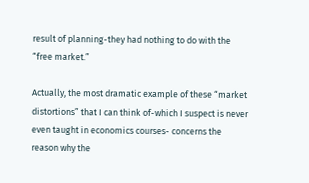result of planning-they had nothing to do with the “free market.”

Actually, the most dramatic example of these “market distortions” that I can think of-which I suspect is never even taught in economics courses- concerns the reason why the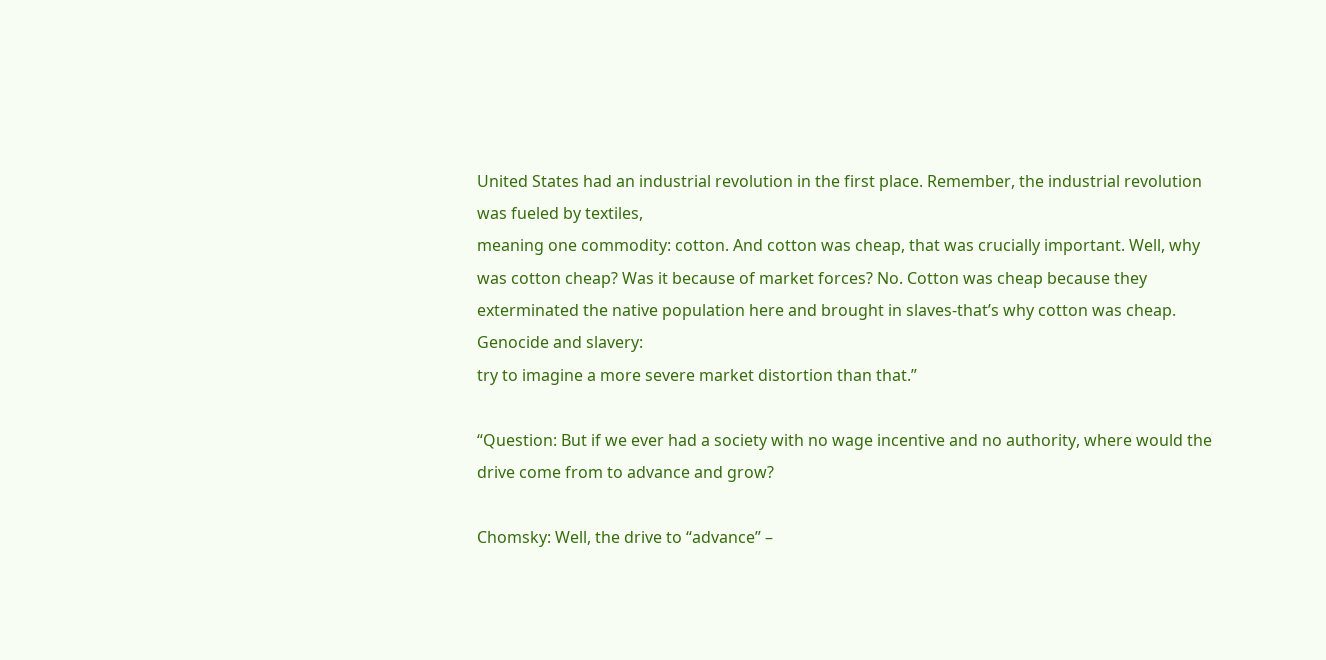United States had an industrial revolution in the first place. Remember, the industrial revolution was fueled by textiles,
meaning one commodity: cotton. And cotton was cheap, that was crucially important. Well, why was cotton cheap? Was it because of market forces? No. Cotton was cheap because they exterminated the native population here and brought in slaves-that’s why cotton was cheap. Genocide and slavery:
try to imagine a more severe market distortion than that.”

“Question: But if we ever had a society with no wage incentive and no authority, where would the drive come from to advance and grow?

Chomsky: Well, the drive to “advance” –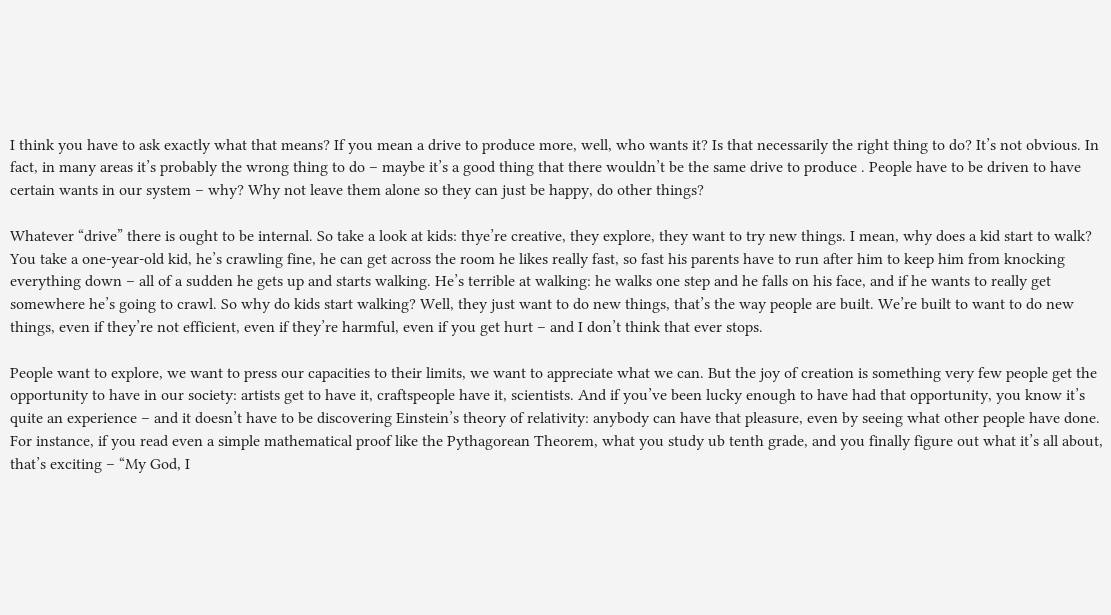I think you have to ask exactly what that means? If you mean a drive to produce more, well, who wants it? Is that necessarily the right thing to do? It’s not obvious. In fact, in many areas it’s probably the wrong thing to do – maybe it’s a good thing that there wouldn’t be the same drive to produce . People have to be driven to have certain wants in our system – why? Why not leave them alone so they can just be happy, do other things?

Whatever “drive” there is ought to be internal. So take a look at kids: thye’re creative, they explore, they want to try new things. I mean, why does a kid start to walk? You take a one-year-old kid, he’s crawling fine, he can get across the room he likes really fast, so fast his parents have to run after him to keep him from knocking everything down – all of a sudden he gets up and starts walking. He’s terrible at walking: he walks one step and he falls on his face, and if he wants to really get somewhere he’s going to crawl. So why do kids start walking? Well, they just want to do new things, that’s the way people are built. We’re built to want to do new things, even if they’re not efficient, even if they’re harmful, even if you get hurt – and I don’t think that ever stops.

People want to explore, we want to press our capacities to their limits, we want to appreciate what we can. But the joy of creation is something very few people get the opportunity to have in our society: artists get to have it, craftspeople have it, scientists. And if you’ve been lucky enough to have had that opportunity, you know it’s quite an experience – and it doesn’t have to be discovering Einstein’s theory of relativity: anybody can have that pleasure, even by seeing what other people have done. For instance, if you read even a simple mathematical proof like the Pythagorean Theorem, what you study ub tenth grade, and you finally figure out what it’s all about, that’s exciting – “My God, I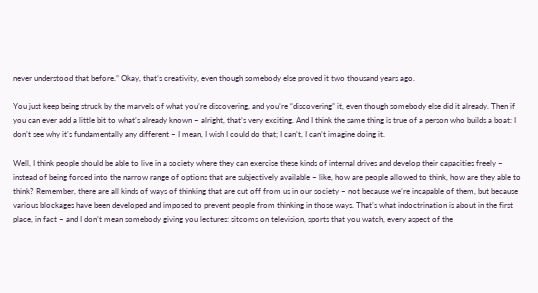never understood that before.” Okay, that’s creativity, even though somebody else proved it two thousand years ago.

You just keep being struck by the marvels of what you’re discovering, and you’re “discovering” it, even though somebody else did it already. Then if you can ever add a little bit to what’s already known – alright, that’s very exciting. And I think the same thing is true of a person who builds a boat: I don’t see why it’s fundamentally any different – I mean, I wish I could do that; I can’t, I can’t imagine doing it.

Well, I think people should be able to live in a society where they can exercise these kinds of internal drives and develop their capacities freely – instead of being forced into the narrow range of options that are subjectively available – like, how are people allowed to think, how are they able to think? Remember, there are all kinds of ways of thinking that are cut off from us in our society – not because we’re incapable of them, but because various blockages have been developed and imposed to prevent people from thinking in those ways. That’s what indoctrination is about in the first place, in fact – and I don’t mean somebody giving you lectures: sitcoms on television, sports that you watch, every aspect of the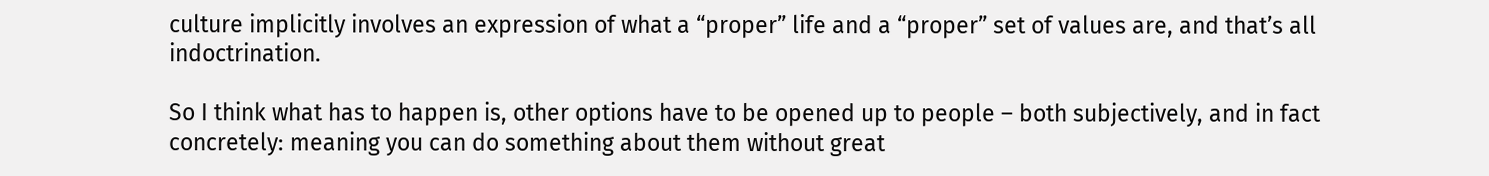culture implicitly involves an expression of what a “proper” life and a “proper” set of values are, and that’s all indoctrination.

So I think what has to happen is, other options have to be opened up to people – both subjectively, and in fact concretely: meaning you can do something about them without great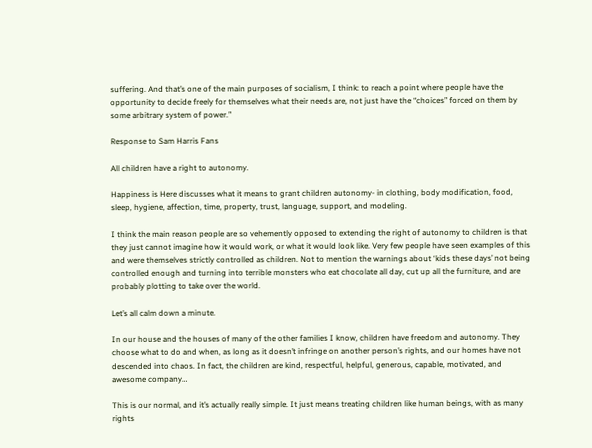suffering. And that’s one of the main purposes of socialism, I think: to reach a point where people have the opportunity to decide freely for themselves what their needs are, not just have the “choices” forced on them by some arbitrary system of power.”

Response to Sam Harris Fans

All children have a right to autonomy.

Happiness is Here discusses what it means to grant children autonomy- in clothing, body modification, food, sleep, hygiene, affection, time, property, trust, language, support, and modeling.

I think the main reason people are so vehemently opposed to extending the right of autonomy to children is that they just cannot imagine how it would work, or what it would look like. Very few people have seen examples of this and were themselves strictly controlled as children. Not to mention the warnings about ‘kids these days’ not being controlled enough and turning into terrible monsters who eat chocolate all day, cut up all the furniture, and are probably plotting to take over the world.

Let’s all calm down a minute.

In our house and the houses of many of the other families I know, children have freedom and autonomy. They choose what to do and when, as long as it doesn’t infringe on another person’s rights, and our homes have not descended into chaos. In fact, the children are kind, respectful, helpful, generous, capable, motivated, and awesome company…

This is our normal, and it’s actually really simple. It just means treating children like human beings, with as many rights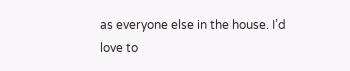as everyone else in the house. I’d love to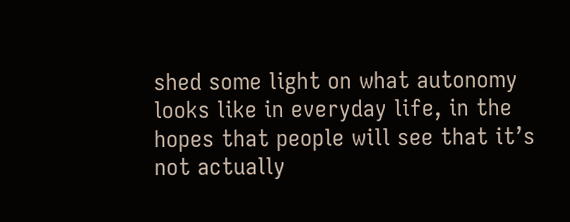shed some light on what autonomy looks like in everyday life, in the hopes that people will see that it’s not actually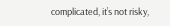complicated, it’s not risky,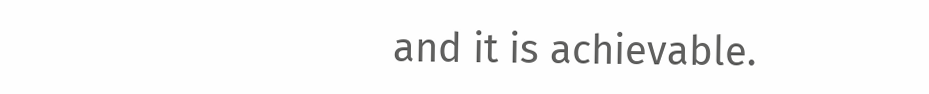and it is achievable.